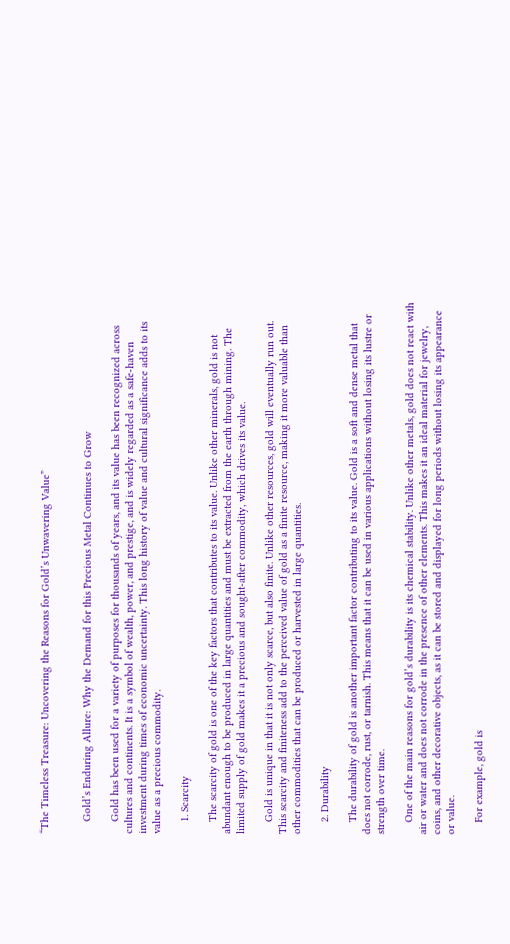“The Timeless Treasure: Uncovering the Reasons for Gold’s Unwavering Value”


    Gold’s Enduring Allure: Why the Demand for this Precious Metal Continues to Grow

    Gold has been used for a variety of purposes for thousands of years, and its value has been recognized across cultures and continents. It is a symbol of wealth, power, and prestige, and is widely regarded as a safe-haven investment during times of economic uncertainty. This long history of value and cultural significance adds to its value as a precious commodity.

    1. Scarcity

    The scarcity of gold is one of the key factors that contributes to its value. Unlike other minerals, gold is not abundant enough to be produced in large quantities and must be extracted from the earth through mining. The limited supply of gold makes it a precious and sought-after commodity, which drives its value.

    Gold is unique in that it is not only scarce, but also finite. Unlike other resources, gold will eventually run out. This scarcity and finiteness add to the perceived value of gold as a finite resource, making it more valuable than other commodities that can be produced or harvested in large quantities.

    2. Durability

    The durability of gold is another important factor contributing to its value. Gold is a soft and dense metal that does not corrode, rust, or tarnish. This means that it can be used in various applications without losing its lustre or strength over time.

    One of the main reasons for gold’s durability is its chemical stability. Unlike other metals, gold does not react with air or water and does not corrode in the presence of other elements. This makes it an ideal material for jewelry, coins, and other decorative objects, as it can be stored and displayed for long periods without losing its appearance or value.

    For example, gold is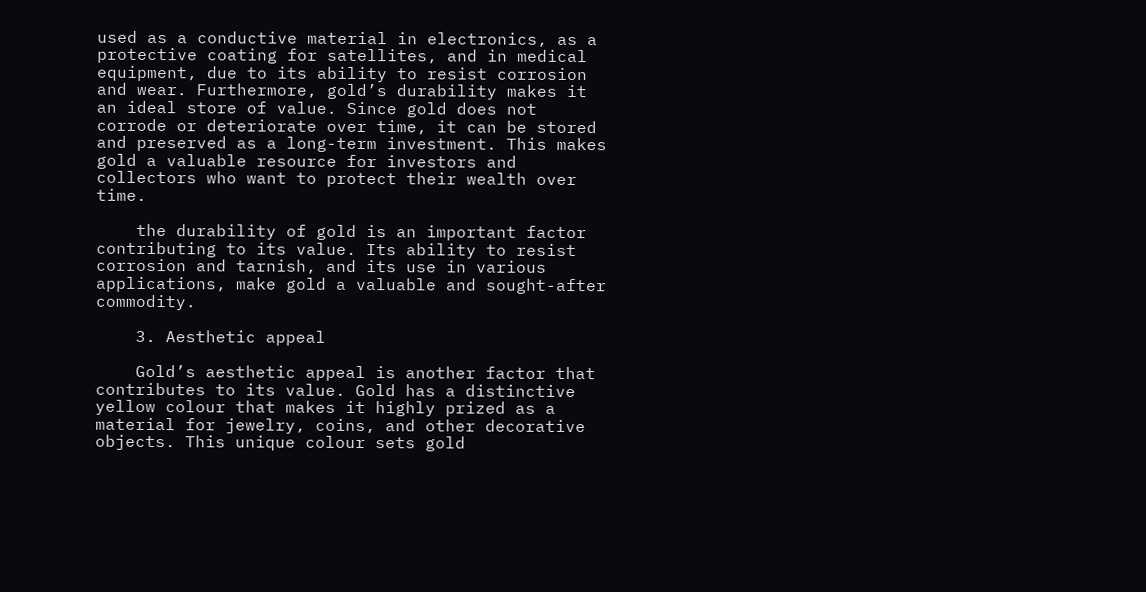used as a conductive material in electronics, as a protective coating for satellites, and in medical equipment, due to its ability to resist corrosion and wear. Furthermore, gold’s durability makes it an ideal store of value. Since gold does not corrode or deteriorate over time, it can be stored and preserved as a long-term investment. This makes gold a valuable resource for investors and collectors who want to protect their wealth over time.

    the durability of gold is an important factor contributing to its value. Its ability to resist corrosion and tarnish, and its use in various applications, make gold a valuable and sought-after commodity.

    3. Aesthetic appeal

    Gold’s aesthetic appeal is another factor that contributes to its value. Gold has a distinctive yellow colour that makes it highly prized as a material for jewelry, coins, and other decorative objects. This unique colour sets gold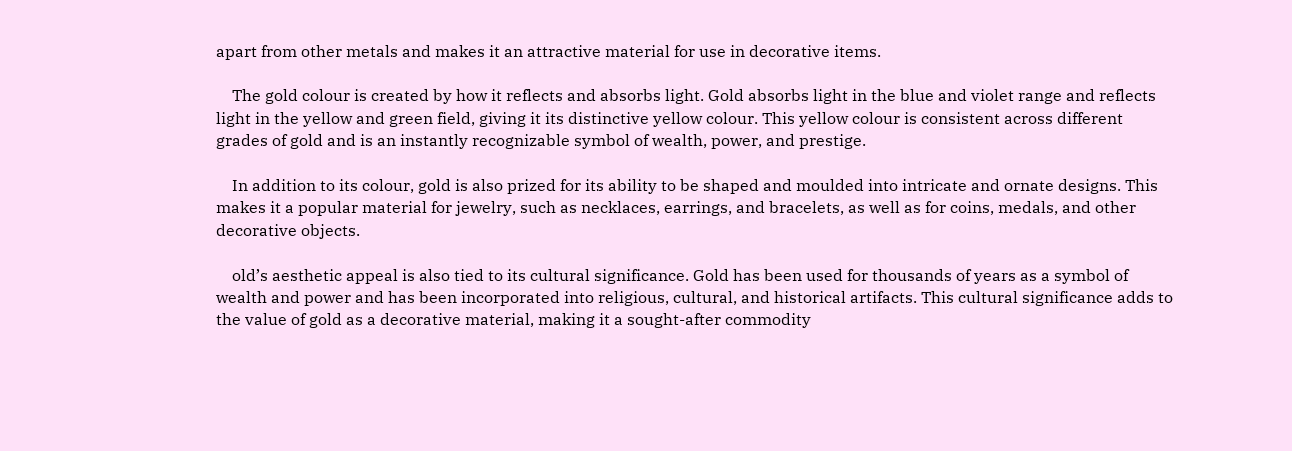apart from other metals and makes it an attractive material for use in decorative items.

    The gold colour is created by how it reflects and absorbs light. Gold absorbs light in the blue and violet range and reflects light in the yellow and green field, giving it its distinctive yellow colour. This yellow colour is consistent across different grades of gold and is an instantly recognizable symbol of wealth, power, and prestige.

    In addition to its colour, gold is also prized for its ability to be shaped and moulded into intricate and ornate designs. This makes it a popular material for jewelry, such as necklaces, earrings, and bracelets, as well as for coins, medals, and other decorative objects.

    old’s aesthetic appeal is also tied to its cultural significance. Gold has been used for thousands of years as a symbol of wealth and power and has been incorporated into religious, cultural, and historical artifacts. This cultural significance adds to the value of gold as a decorative material, making it a sought-after commodity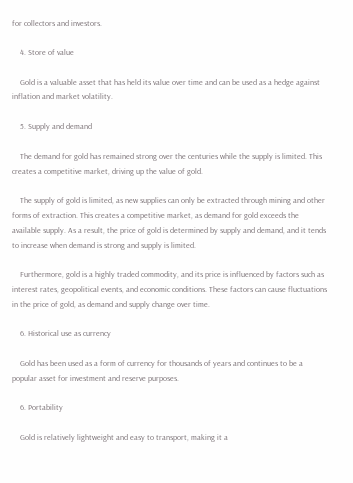for collectors and investors.

    4. Store of value

    Gold is a valuable asset that has held its value over time and can be used as a hedge against inflation and market volatility.

    5. Supply and demand

    The demand for gold has remained strong over the centuries while the supply is limited. This creates a competitive market, driving up the value of gold.

    The supply of gold is limited, as new supplies can only be extracted through mining and other forms of extraction. This creates a competitive market, as demand for gold exceeds the available supply. As a result, the price of gold is determined by supply and demand, and it tends to increase when demand is strong and supply is limited.

    Furthermore, gold is a highly traded commodity, and its price is influenced by factors such as interest rates, geopolitical events, and economic conditions. These factors can cause fluctuations in the price of gold, as demand and supply change over time.

    6. Historical use as currency

    Gold has been used as a form of currency for thousands of years and continues to be a popular asset for investment and reserve purposes.

    6. Portability

    Gold is relatively lightweight and easy to transport, making it a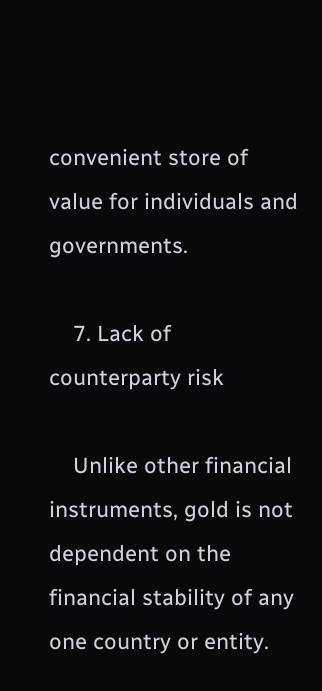convenient store of value for individuals and governments.

    7. Lack of counterparty risk

    Unlike other financial instruments, gold is not dependent on the financial stability of any one country or entity.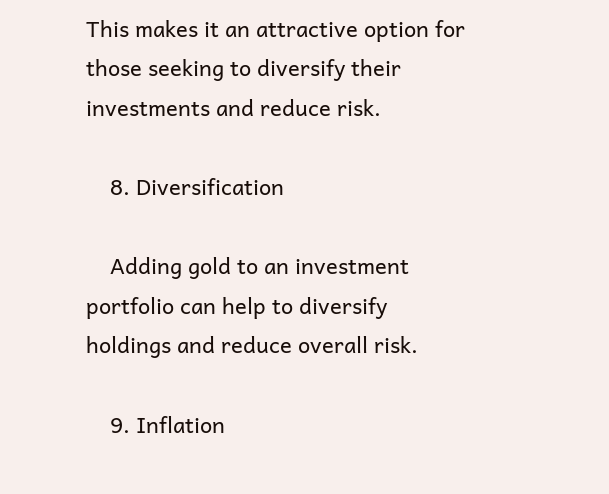This makes it an attractive option for those seeking to diversify their investments and reduce risk.

    8. Diversification

    Adding gold to an investment portfolio can help to diversify holdings and reduce overall risk.

    9. Inflation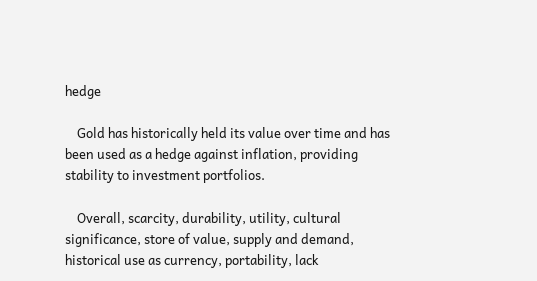hedge

    Gold has historically held its value over time and has been used as a hedge against inflation, providing stability to investment portfolios.

    Overall, scarcity, durability, utility, cultural significance, store of value, supply and demand, historical use as currency, portability, lack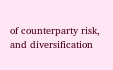of counterparty risk, and diversification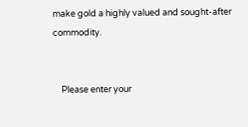make gold a highly valued and sought-after commodity.


    Please enter your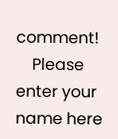comment!
    Please enter your name here